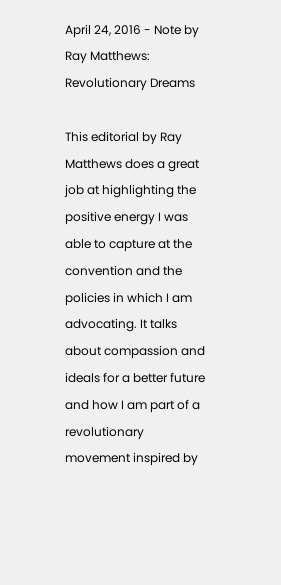April 24, 2016 - Note by Ray Matthews: Revolutionary Dreams

This editorial by Ray Matthews does a great job at highlighting the positive energy I was able to capture at the convention and the policies in which I am advocating. It talks about compassion and ideals for a better future and how I am part of a revolutionary movement inspired by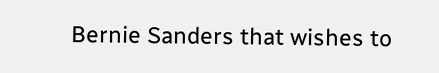Bernie Sanders that wishes to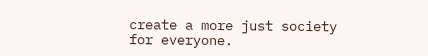create a more just society for everyone.